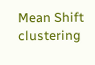Mean Shift clustering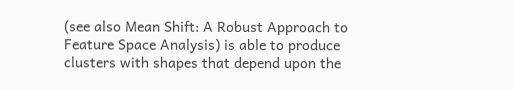(see also Mean Shift: A Robust Approach to Feature Space Analysis) is able to produce clusters with shapes that depend upon the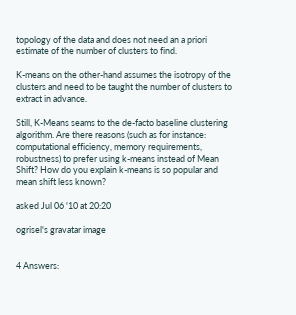topology of the data and does not need an a priori estimate of the number of clusters to find.

K-means on the other-hand assumes the isotropy of the clusters and need to be taught the number of clusters to extract in advance.

Still, K-Means seams to the de-facto baseline clustering algorithm. Are there reasons (such as for instance: computational efficiency, memory requirements, robustness) to prefer using k-means instead of Mean Shift? How do you explain k-means is so popular and mean shift less known?

asked Jul 06 '10 at 20:20

ogrisel's gravatar image


4 Answers: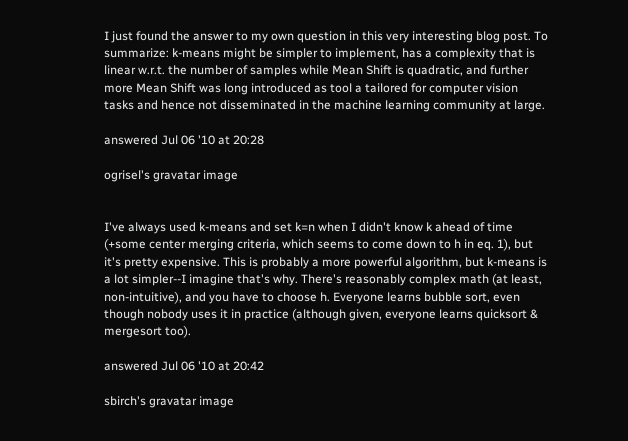I just found the answer to my own question in this very interesting blog post. To summarize: k-means might be simpler to implement, has a complexity that is linear w.r.t. the number of samples while Mean Shift is quadratic, and further more Mean Shift was long introduced as tool a tailored for computer vision tasks and hence not disseminated in the machine learning community at large.

answered Jul 06 '10 at 20:28

ogrisel's gravatar image


I've always used k-means and set k=n when I didn't know k ahead of time (+some center merging criteria, which seems to come down to h in eq. 1), but it's pretty expensive. This is probably a more powerful algorithm, but k-means is a lot simpler--I imagine that's why. There's reasonably complex math (at least, non-intuitive), and you have to choose h. Everyone learns bubble sort, even though nobody uses it in practice (although given, everyone learns quicksort & mergesort too).

answered Jul 06 '10 at 20:42

sbirch's gravatar image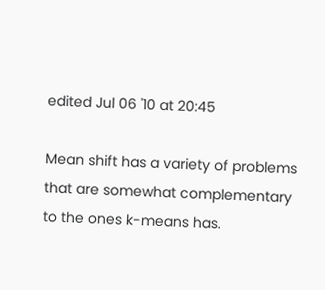edited Jul 06 '10 at 20:45

Mean shift has a variety of problems that are somewhat complementary to the ones k-means has.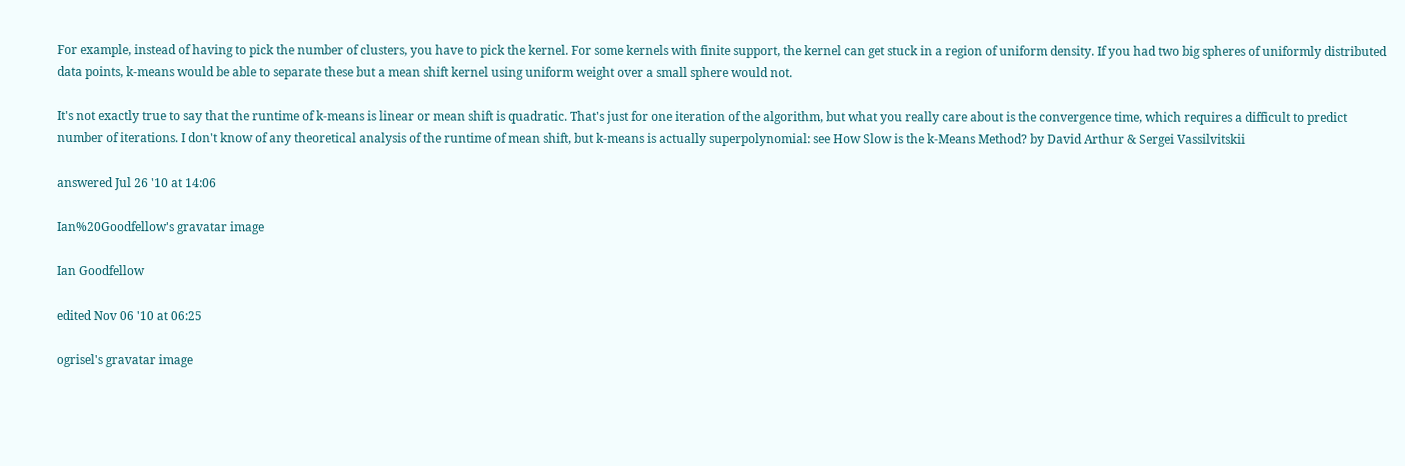For example, instead of having to pick the number of clusters, you have to pick the kernel. For some kernels with finite support, the kernel can get stuck in a region of uniform density. If you had two big spheres of uniformly distributed data points, k-means would be able to separate these but a mean shift kernel using uniform weight over a small sphere would not.

It's not exactly true to say that the runtime of k-means is linear or mean shift is quadratic. That's just for one iteration of the algorithm, but what you really care about is the convergence time, which requires a difficult to predict number of iterations. I don't know of any theoretical analysis of the runtime of mean shift, but k-means is actually superpolynomial: see How Slow is the k-Means Method? by David Arthur & Sergei Vassilvitskii

answered Jul 26 '10 at 14:06

Ian%20Goodfellow's gravatar image

Ian Goodfellow

edited Nov 06 '10 at 06:25

ogrisel's gravatar image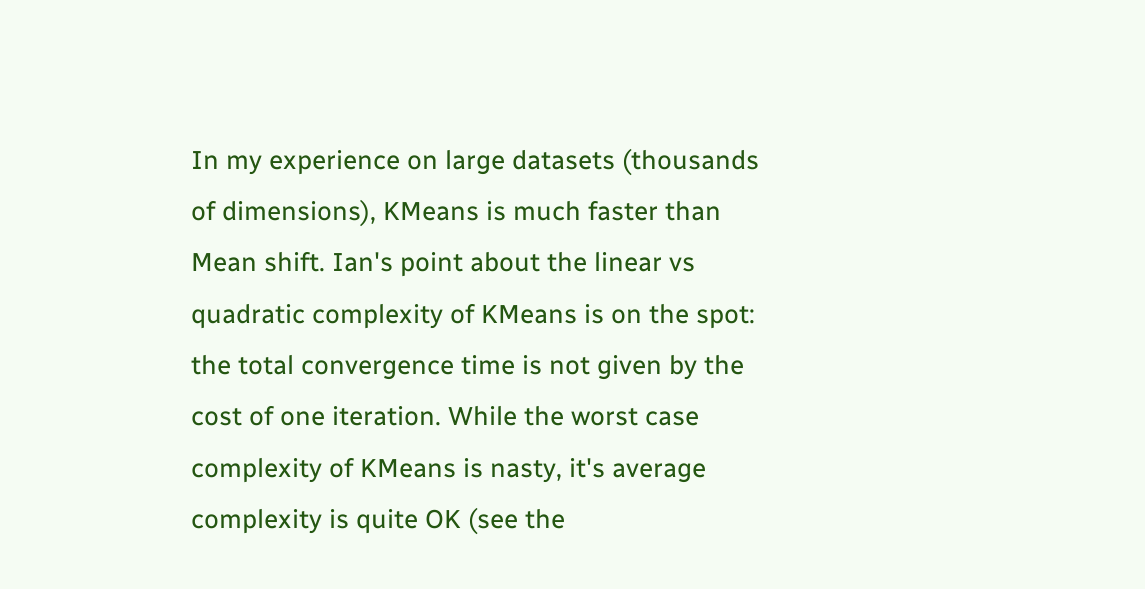In my experience on large datasets (thousands of dimensions), KMeans is much faster than Mean shift. Ian's point about the linear vs quadratic complexity of KMeans is on the spot: the total convergence time is not given by the cost of one iteration. While the worst case complexity of KMeans is nasty, it's average complexity is quite OK (see the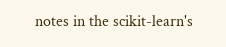notes in the scikit-learn's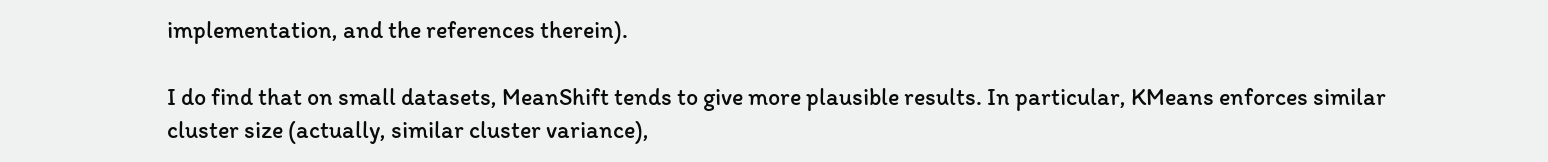implementation, and the references therein).

I do find that on small datasets, MeanShift tends to give more plausible results. In particular, KMeans enforces similar cluster size (actually, similar cluster variance),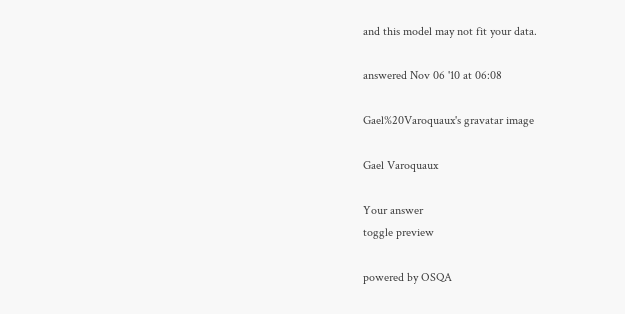and this model may not fit your data.

answered Nov 06 '10 at 06:08

Gael%20Varoquaux's gravatar image

Gael Varoquaux

Your answer
toggle preview

powered by OSQA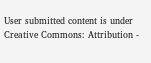User submitted content is under Creative Commons: Attribution -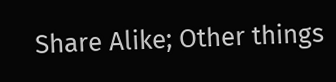Share Alike; Other things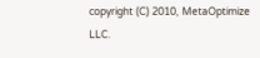copyright (C) 2010, MetaOptimize LLC.